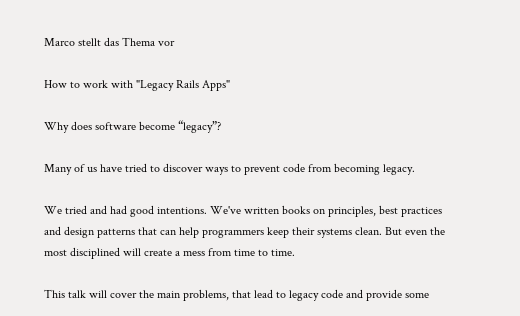Marco stellt das Thema vor

How to work with "Legacy Rails Apps"

Why does software become “legacy”?

Many of us have tried to discover ways to prevent code from becoming legacy.

We tried and had good intentions. We've written books on principles, best practices and design patterns that can help programmers keep their systems clean. But even the most disciplined will create a mess from time to time.

This talk will cover the main problems, that lead to legacy code and provide some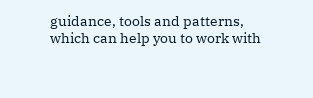guidance, tools and patterns,
which can help you to work with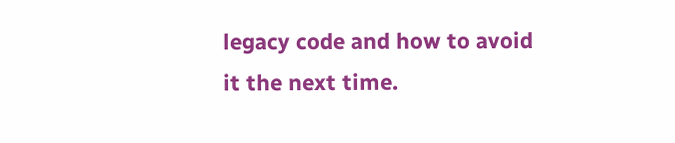legacy code and how to avoid it the next time.